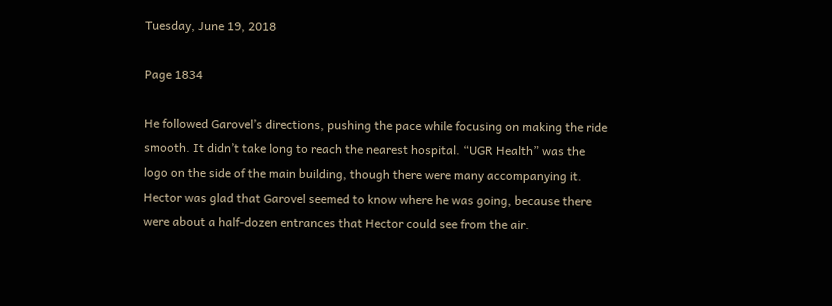Tuesday, June 19, 2018

Page 1834

He followed Garovel’s directions, pushing the pace while focusing on making the ride smooth. It didn’t take long to reach the nearest hospital. “UGR Health” was the logo on the side of the main building, though there were many accompanying it. Hector was glad that Garovel seemed to know where he was going, because there were about a half-dozen entrances that Hector could see from the air.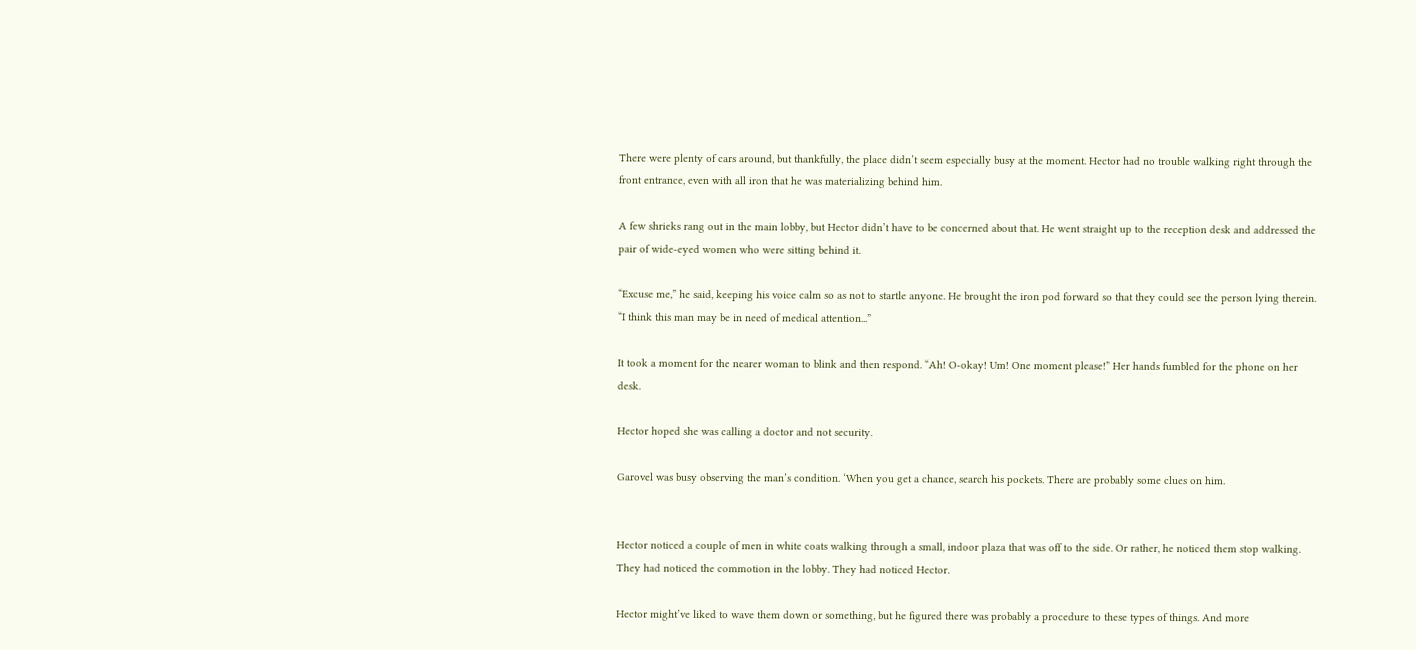There were plenty of cars around, but thankfully, the place didn’t seem especially busy at the moment. Hector had no trouble walking right through the front entrance, even with all iron that he was materializing behind him.

A few shrieks rang out in the main lobby, but Hector didn’t have to be concerned about that. He went straight up to the reception desk and addressed the pair of wide-eyed women who were sitting behind it.

“Excuse me,” he said, keeping his voice calm so as not to startle anyone. He brought the iron pod forward so that they could see the person lying therein. “I think this man may be in need of medical attention...”

It took a moment for the nearer woman to blink and then respond. “Ah! O-okay! Um! One moment please!” Her hands fumbled for the phone on her desk.

Hector hoped she was calling a doctor and not security.

Garovel was busy observing the man’s condition. ‘When you get a chance, search his pockets. There are probably some clues on him.


Hector noticed a couple of men in white coats walking through a small, indoor plaza that was off to the side. Or rather, he noticed them stop walking. They had noticed the commotion in the lobby. They had noticed Hector.

Hector might’ve liked to wave them down or something, but he figured there was probably a procedure to these types of things. And more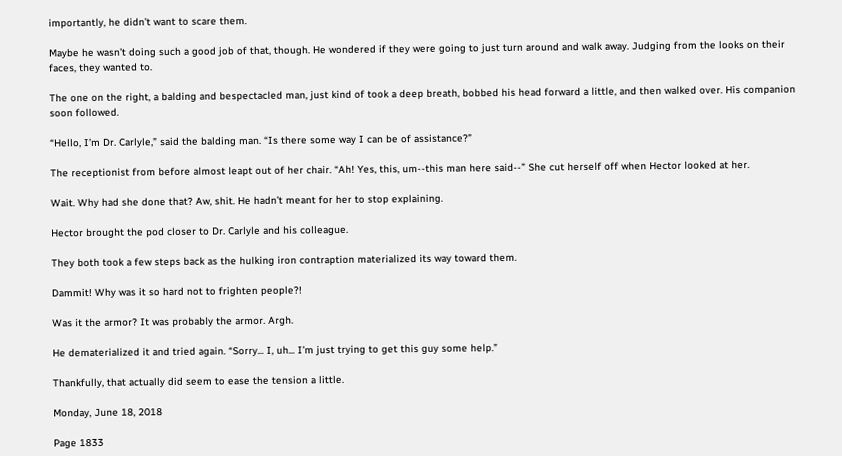importantly, he didn’t want to scare them.

Maybe he wasn’t doing such a good job of that, though. He wondered if they were going to just turn around and walk away. Judging from the looks on their faces, they wanted to.

The one on the right, a balding and bespectacled man, just kind of took a deep breath, bobbed his head forward a little, and then walked over. His companion soon followed.

“Hello, I’m Dr. Carlyle,” said the balding man. “Is there some way I can be of assistance?”

The receptionist from before almost leapt out of her chair. “Ah! Yes, this, um--this man here said--” She cut herself off when Hector looked at her.

Wait. Why had she done that? Aw, shit. He hadn’t meant for her to stop explaining.

Hector brought the pod closer to Dr. Carlyle and his colleague.

They both took a few steps back as the hulking iron contraption materialized its way toward them.

Dammit! Why was it so hard not to frighten people?!

Was it the armor? It was probably the armor. Argh.

He dematerialized it and tried again. “Sorry... I, uh... I’m just trying to get this guy some help.”

Thankfully, that actually did seem to ease the tension a little.

Monday, June 18, 2018

Page 1833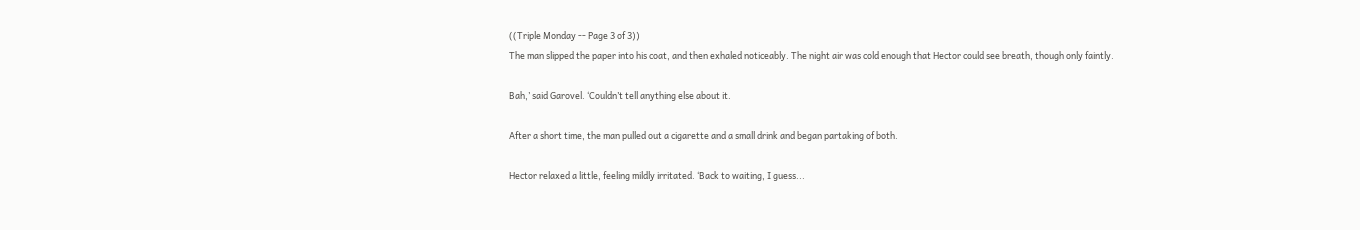((Triple Monday -- Page 3 of 3))
The man slipped the paper into his coat, and then exhaled noticeably. The night air was cold enough that Hector could see breath, though only faintly.

Bah,’ said Garovel. ‘Couldn’t tell anything else about it.

After a short time, the man pulled out a cigarette and a small drink and began partaking of both.

Hector relaxed a little, feeling mildly irritated. ‘Back to waiting, I guess...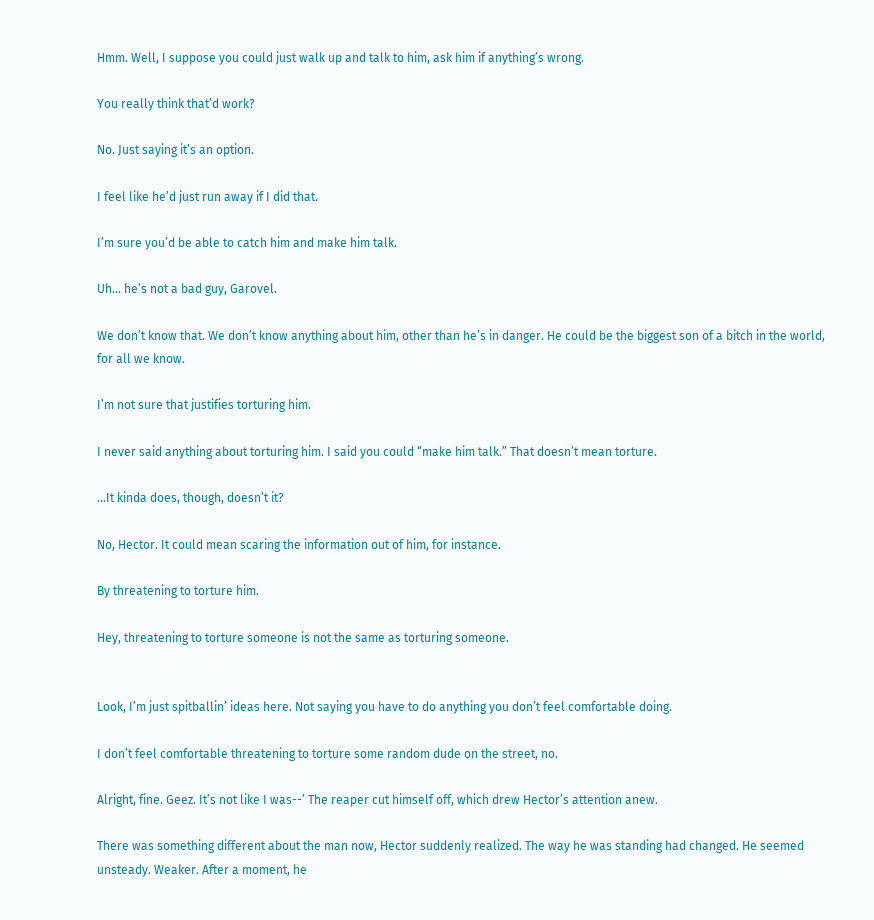Hmm. Well, I suppose you could just walk up and talk to him, ask him if anything’s wrong.

You really think that’d work?

No. Just saying it’s an option.

I feel like he’d just run away if I did that.

I’m sure you’d be able to catch him and make him talk.

Uh... he’s not a bad guy, Garovel.

We don’t know that. We don’t know anything about him, other than he’s in danger. He could be the biggest son of a bitch in the world, for all we know.

I’m not sure that justifies torturing him.

I never said anything about torturing him. I said you could “make him talk.” That doesn’t mean torture.

...It kinda does, though, doesn’t it?

No, Hector. It could mean scaring the information out of him, for instance.

By threatening to torture him.

Hey, threatening to torture someone is not the same as torturing someone.


Look, I’m just spitballin’ ideas here. Not saying you have to do anything you don’t feel comfortable doing.

I don’t feel comfortable threatening to torture some random dude on the street, no.

Alright, fine. Geez. It’s not like I was--’ The reaper cut himself off, which drew Hector’s attention anew.

There was something different about the man now, Hector suddenly realized. The way he was standing had changed. He seemed unsteady. Weaker. After a moment, he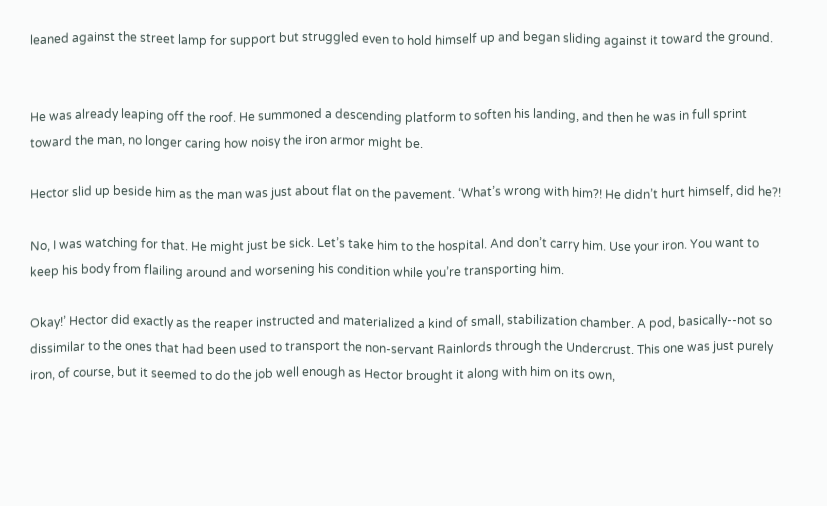leaned against the street lamp for support but struggled even to hold himself up and began sliding against it toward the ground.


He was already leaping off the roof. He summoned a descending platform to soften his landing, and then he was in full sprint toward the man, no longer caring how noisy the iron armor might be.

Hector slid up beside him as the man was just about flat on the pavement. ‘What’s wrong with him?! He didn’t hurt himself, did he?!

No, I was watching for that. He might just be sick. Let’s take him to the hospital. And don’t carry him. Use your iron. You want to keep his body from flailing around and worsening his condition while you’re transporting him.

Okay!’ Hector did exactly as the reaper instructed and materialized a kind of small, stabilization chamber. A pod, basically--not so dissimilar to the ones that had been used to transport the non-servant Rainlords through the Undercrust. This one was just purely iron, of course, but it seemed to do the job well enough as Hector brought it along with him on its own,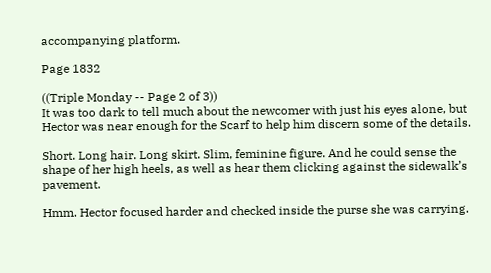accompanying platform.

Page 1832

((Triple Monday -- Page 2 of 3))
It was too dark to tell much about the newcomer with just his eyes alone, but Hector was near enough for the Scarf to help him discern some of the details.

Short. Long hair. Long skirt. Slim, feminine figure. And he could sense the shape of her high heels, as well as hear them clicking against the sidewalk’s pavement.

Hmm. Hector focused harder and checked inside the purse she was carrying.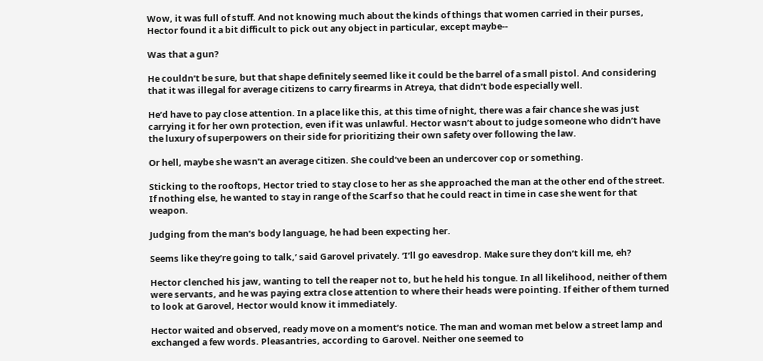Wow, it was full of stuff. And not knowing much about the kinds of things that women carried in their purses, Hector found it a bit difficult to pick out any object in particular, except maybe--

Was that a gun?

He couldn’t be sure, but that shape definitely seemed like it could be the barrel of a small pistol. And considering that it was illegal for average citizens to carry firearms in Atreya, that didn’t bode especially well.

He’d have to pay close attention. In a place like this, at this time of night, there was a fair chance she was just carrying it for her own protection, even if it was unlawful. Hector wasn’t about to judge someone who didn’t have the luxury of superpowers on their side for prioritizing their own safety over following the law.

Or hell, maybe she wasn’t an average citizen. She could’ve been an undercover cop or something.

Sticking to the rooftops, Hector tried to stay close to her as she approached the man at the other end of the street. If nothing else, he wanted to stay in range of the Scarf so that he could react in time in case she went for that weapon.

Judging from the man’s body language, he had been expecting her.

Seems like they’re going to talk,’ said Garovel privately. ‘I’ll go eavesdrop. Make sure they don’t kill me, eh?

Hector clenched his jaw, wanting to tell the reaper not to, but he held his tongue. In all likelihood, neither of them were servants, and he was paying extra close attention to where their heads were pointing. If either of them turned to look at Garovel, Hector would know it immediately.

Hector waited and observed, ready move on a moment’s notice. The man and woman met below a street lamp and exchanged a few words. Pleasantries, according to Garovel. Neither one seemed to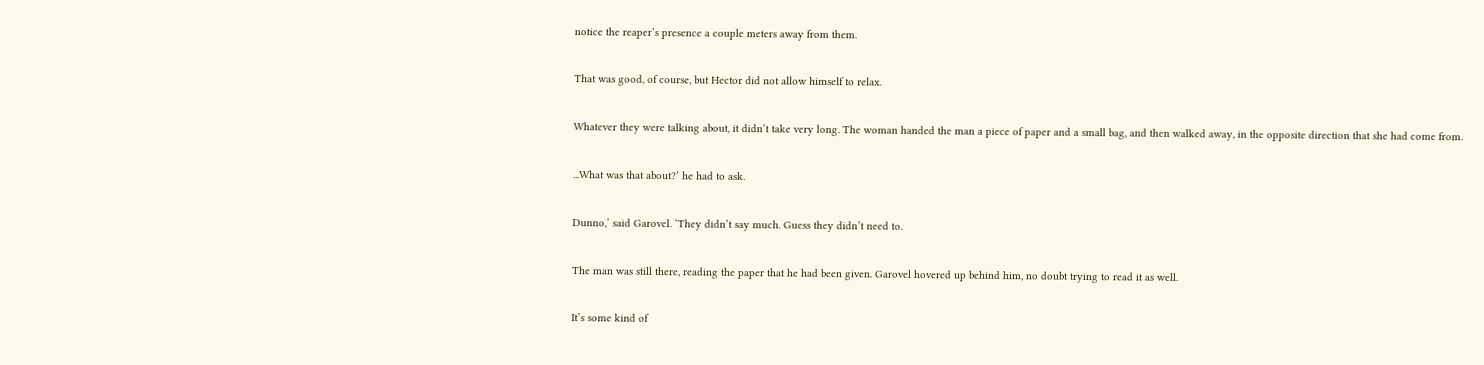notice the reaper’s presence a couple meters away from them.

That was good, of course, but Hector did not allow himself to relax.

Whatever they were talking about, it didn’t take very long. The woman handed the man a piece of paper and a small bag, and then walked away, in the opposite direction that she had come from.

...What was that about?’ he had to ask.

Dunno,’ said Garovel. ‘They didn’t say much. Guess they didn’t need to.

The man was still there, reading the paper that he had been given. Garovel hovered up behind him, no doubt trying to read it as well.

It’s some kind of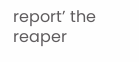report’ the reaper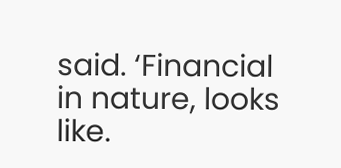said. ‘Financial in nature, looks like.